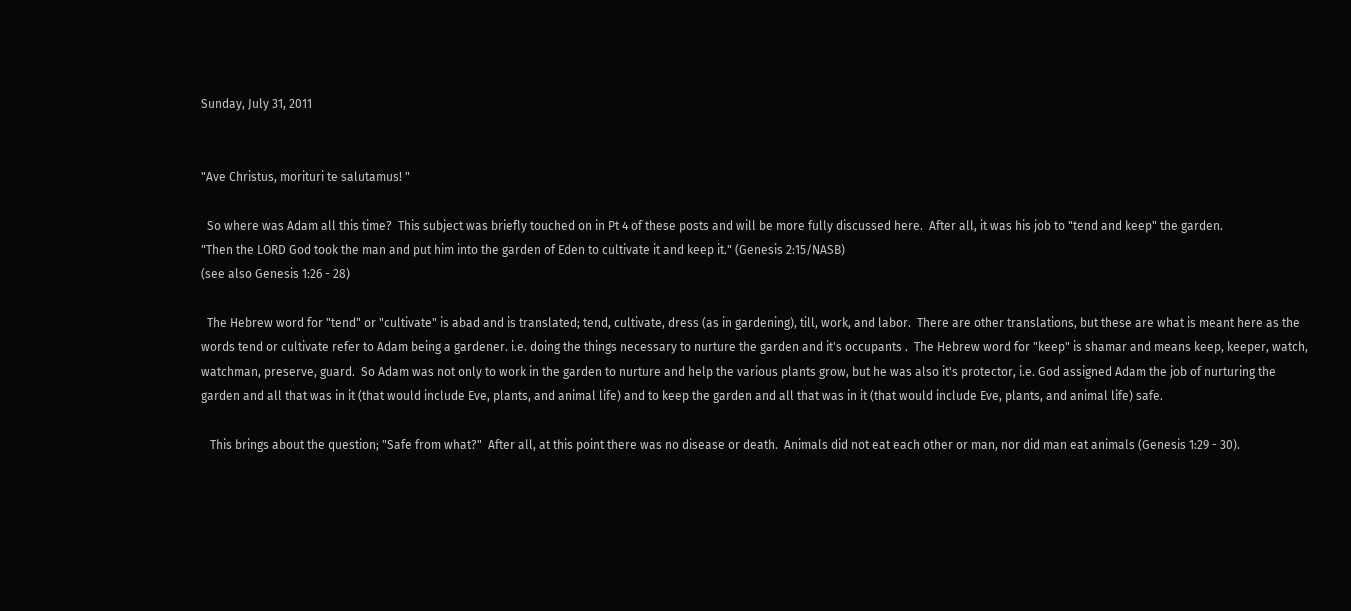Sunday, July 31, 2011


"Ave Christus, morituri te salutamus! "

  So where was Adam all this time?  This subject was briefly touched on in Pt 4 of these posts and will be more fully discussed here.  After all, it was his job to "tend and keep" the garden.
"Then the LORD God took the man and put him into the garden of Eden to cultivate it and keep it." (Genesis 2:15/NASB)
(see also Genesis 1:26 - 28)

  The Hebrew word for "tend" or "cultivate" is abad and is translated; tend, cultivate, dress (as in gardening), till, work, and labor.  There are other translations, but these are what is meant here as the words tend or cultivate refer to Adam being a gardener. i.e. doing the things necessary to nurture the garden and it's occupants .  The Hebrew word for "keep" is shamar and means keep, keeper, watch, watchman, preserve, guard.  So Adam was not only to work in the garden to nurture and help the various plants grow, but he was also it's protector, i.e. God assigned Adam the job of nurturing the garden and all that was in it (that would include Eve, plants, and animal life) and to keep the garden and all that was in it (that would include Eve, plants, and animal life) safe.

   This brings about the question; "Safe from what?"  After all, at this point there was no disease or death.  Animals did not eat each other or man, nor did man eat animals (Genesis 1:29 - 30).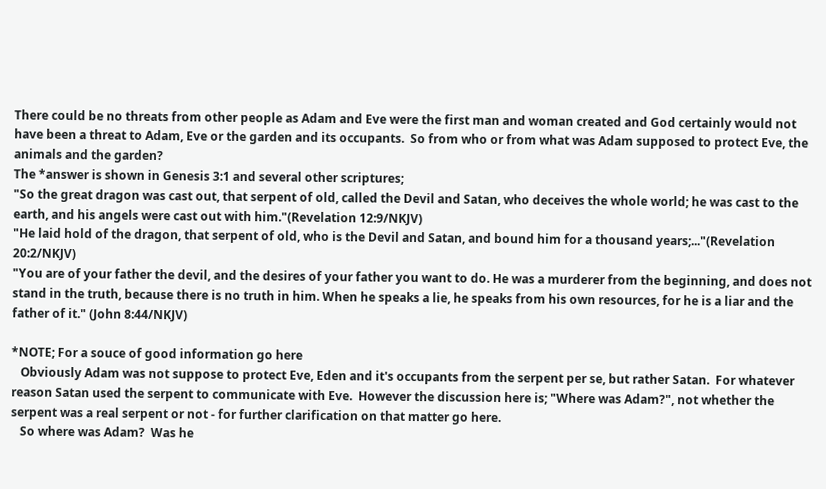There could be no threats from other people as Adam and Eve were the first man and woman created and God certainly would not have been a threat to Adam, Eve or the garden and its occupants.  So from who or from what was Adam supposed to protect Eve, the animals and the garden?
The *answer is shown in Genesis 3:1 and several other scriptures;
"So the great dragon was cast out, that serpent of old, called the Devil and Satan, who deceives the whole world; he was cast to the earth, and his angels were cast out with him."(Revelation 12:9/NKJV)
"He laid hold of the dragon, that serpent of old, who is the Devil and Satan, and bound him for a thousand years;..."(Revelation 20:2/NKJV)
"You are of your father the devil, and the desires of your father you want to do. He was a murderer from the beginning, and does not stand in the truth, because there is no truth in him. When he speaks a lie, he speaks from his own resources, for he is a liar and the father of it." (John 8:44/NKJV)

*NOTE; For a souce of good information go here
   Obviously Adam was not suppose to protect Eve, Eden and it's occupants from the serpent per se, but rather Satan.  For whatever reason Satan used the serpent to communicate with Eve.  However the discussion here is; "Where was Adam?", not whether the serpent was a real serpent or not - for further clarification on that matter go here.
   So where was Adam?  Was he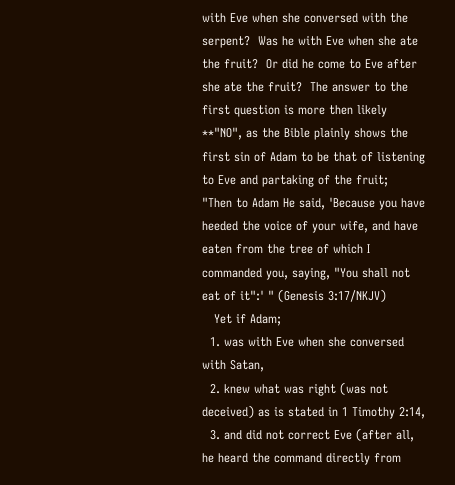with Eve when she conversed with the serpent?  Was he with Eve when she ate the fruit?  Or did he come to Eve after she ate the fruit?  The answer to the first question is more then likely **"NO", as the Bible plainly shows the first sin of Adam to be that of listening to Eve and partaking of the fruit;
"Then to Adam He said, 'Because you have heeded the voice of your wife, and have eaten from the tree of which I commanded you, saying, "You shall not eat of it":' " (Genesis 3:17/NKJV)
   Yet if Adam;
  1. was with Eve when she conversed with Satan,
  2. knew what was right (was not deceived) as is stated in 1 Timothy 2:14,
  3. and did not correct Eve (after all, he heard the command directly from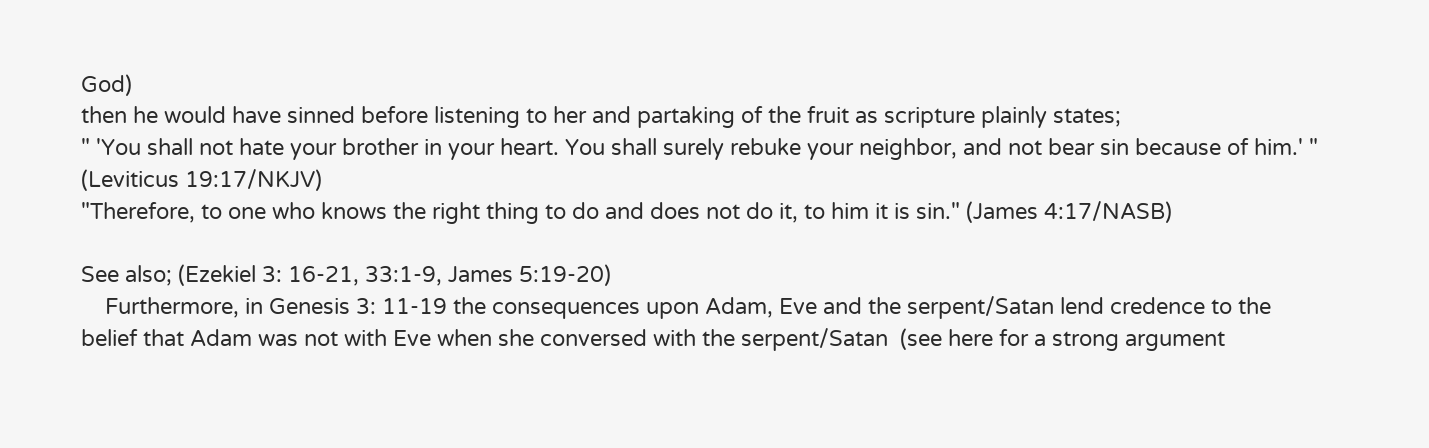God)
then he would have sinned before listening to her and partaking of the fruit as scripture plainly states;
" 'You shall not hate your brother in your heart. You shall surely rebuke your neighbor, and not bear sin because of him.' "  (Leviticus 19:17/NKJV)
"Therefore, to one who knows the right thing to do and does not do it, to him it is sin." (James 4:17/NASB)

See also; (Ezekiel 3: 16-21, 33:1-9, James 5:19-20)
    Furthermore, in Genesis 3: 11-19 the consequences upon Adam, Eve and the serpent/Satan lend credence to the belief that Adam was not with Eve when she conversed with the serpent/Satan  (see here for a strong argument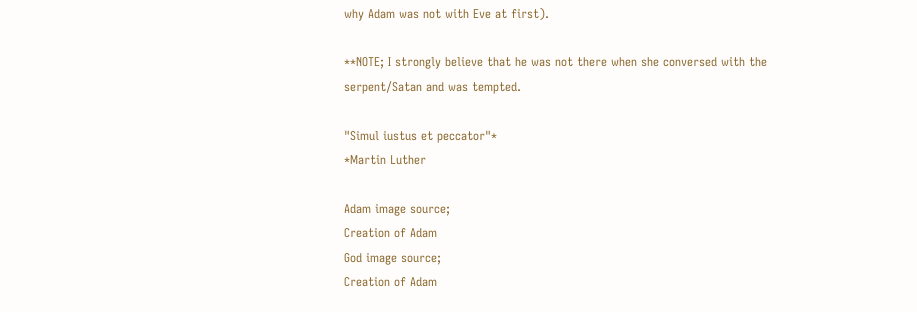why Adam was not with Eve at first).

**NOTE; I strongly believe that he was not there when she conversed with the serpent/Satan and was tempted.

"Simul iustus et peccator"*
*Martin Luther

Adam image source;
Creation of Adam
God image source;
Creation of Adam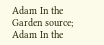Adam In the Garden source;
Adam In the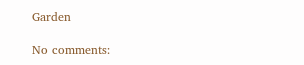Garden

No comments: